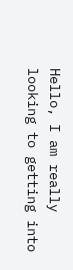Hello, I am really looking to getting into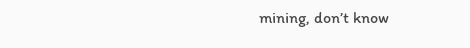mining, don’t know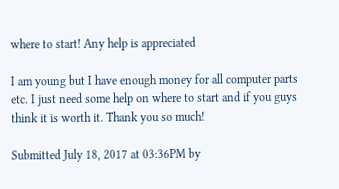where to start! Any help is appreciated

I am young but I have enough money for all computer parts etc. I just need some help on where to start and if you guys think it is worth it. Thank you so much!

Submitted July 18, 2017 at 03:36PM by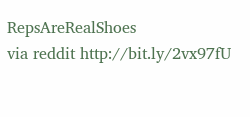RepsAreRealShoes
via reddit http://bit.ly/2vx97fU